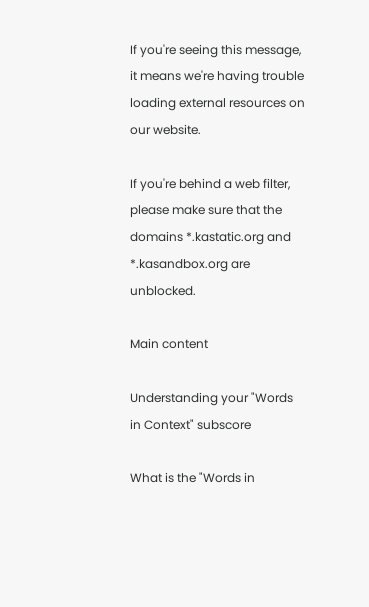If you're seeing this message, it means we're having trouble loading external resources on our website.

If you're behind a web filter, please make sure that the domains *.kastatic.org and *.kasandbox.org are unblocked.

Main content

Understanding your "Words in Context" subscore

What is the "Words in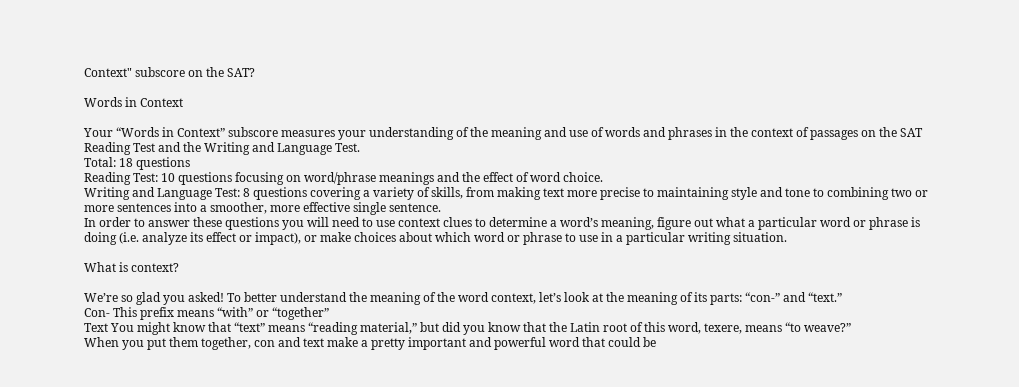Context" subscore on the SAT?

Words in Context

Your “Words in Context” subscore measures your understanding of the meaning and use of words and phrases in the context of passages on the SAT Reading Test and the Writing and Language Test.
Total: 18 questions
Reading Test: 10 questions focusing on word/phrase meanings and the effect of word choice.
Writing and Language Test: 8 questions covering a variety of skills, from making text more precise to maintaining style and tone to combining two or more sentences into a smoother, more effective single sentence.
In order to answer these questions you will need to use context clues to determine a word’s meaning, figure out what a particular word or phrase is doing (i.e. analyze its effect or impact), or make choices about which word or phrase to use in a particular writing situation.

What is context?

We’re so glad you asked! To better understand the meaning of the word context, let’s look at the meaning of its parts: “con-” and “text.”
Con- This prefix means “with” or “together”
Text You might know that “text” means “reading material,” but did you know that the Latin root of this word, texere, means “to weave?”
When you put them together, con and text make a pretty important and powerful word that could be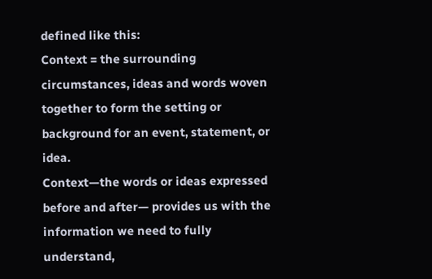defined like this:
Context = the surrounding circumstances, ideas and words woven together to form the setting or background for an event, statement, or idea.
Context—the words or ideas expressed before and after— provides us with the information we need to fully understand,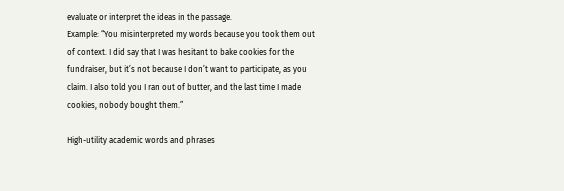evaluate or interpret the ideas in the passage.
Example: “You misinterpreted my words because you took them out of context. I did say that I was hesitant to bake cookies for the fundraiser, but it’s not because I don’t want to participate, as you claim. I also told you I ran out of butter, and the last time I made cookies, nobody bought them.”

High-utility academic words and phrases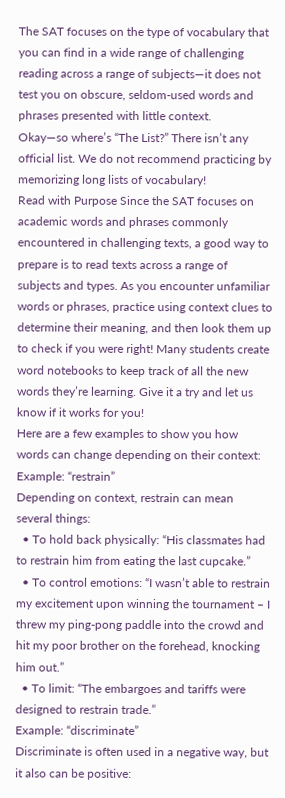The SAT focuses on the type of vocabulary that you can find in a wide range of challenging reading across a range of subjects—it does not test you on obscure, seldom-used words and phrases presented with little context.
Okay—so where’s “The List?” There isn’t any official list. We do not recommend practicing by memorizing long lists of vocabulary!
Read with Purpose Since the SAT focuses on academic words and phrases commonly encountered in challenging texts, a good way to prepare is to read texts across a range of subjects and types. As you encounter unfamiliar words or phrases, practice using context clues to determine their meaning, and then look them up to check if you were right! Many students create word notebooks to keep track of all the new words they’re learning. Give it a try and let us know if it works for you!
Here are a few examples to show you how words can change depending on their context:
Example: “restrain”
Depending on context, restrain can mean several things:
  • To hold back physically: “His classmates had to restrain him from eating the last cupcake.”
  • To control emotions: “I wasn’t able to restrain my excitement upon winning the tournament – I threw my ping-pong paddle into the crowd and hit my poor brother on the forehead, knocking him out.”
  • To limit: “The embargoes and tariffs were designed to restrain trade.”
Example: “discriminate”
Discriminate is often used in a negative way, but it also can be positive: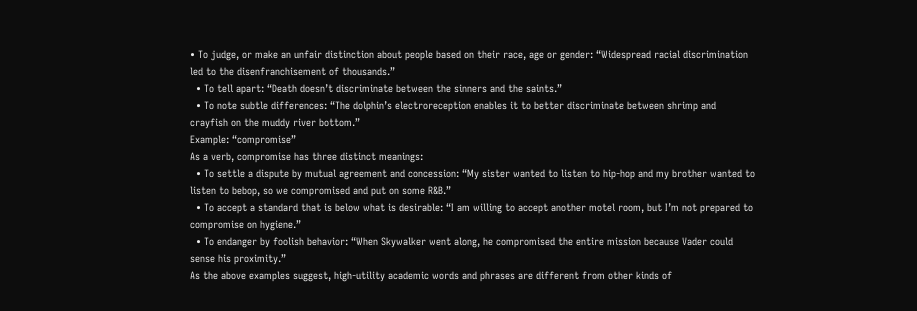• To judge, or make an unfair distinction about people based on their race, age or gender: “Widespread racial discrimination led to the disenfranchisement of thousands.”
  • To tell apart: “Death doesn’t discriminate between the sinners and the saints.”
  • To note subtle differences: “The dolphin’s electroreception enables it to better discriminate between shrimp and crayfish on the muddy river bottom.”
Example: “compromise”
As a verb, compromise has three distinct meanings:
  • To settle a dispute by mutual agreement and concession: “My sister wanted to listen to hip-hop and my brother wanted to listen to bebop, so we compromised and put on some R&B.”
  • To accept a standard that is below what is desirable: “I am willing to accept another motel room, but I’m not prepared to compromise on hygiene.”
  • To endanger by foolish behavior: “When Skywalker went along, he compromised the entire mission because Vader could sense his proximity.”
As the above examples suggest, high-utility academic words and phrases are different from other kinds of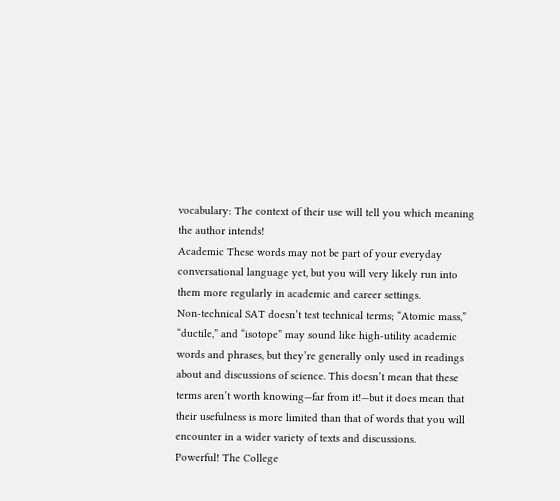vocabulary: The context of their use will tell you which meaning the author intends!
Academic These words may not be part of your everyday conversational language yet, but you will very likely run into them more regularly in academic and career settings.
Non-technical SAT doesn’t test technical terms; “Atomic mass,” “ductile,” and “isotope” may sound like high-utility academic words and phrases, but they’re generally only used in readings about and discussions of science. This doesn’t mean that these terms aren’t worth knowing—far from it!—but it does mean that their usefulness is more limited than that of words that you will encounter in a wider variety of texts and discussions.
Powerful! The College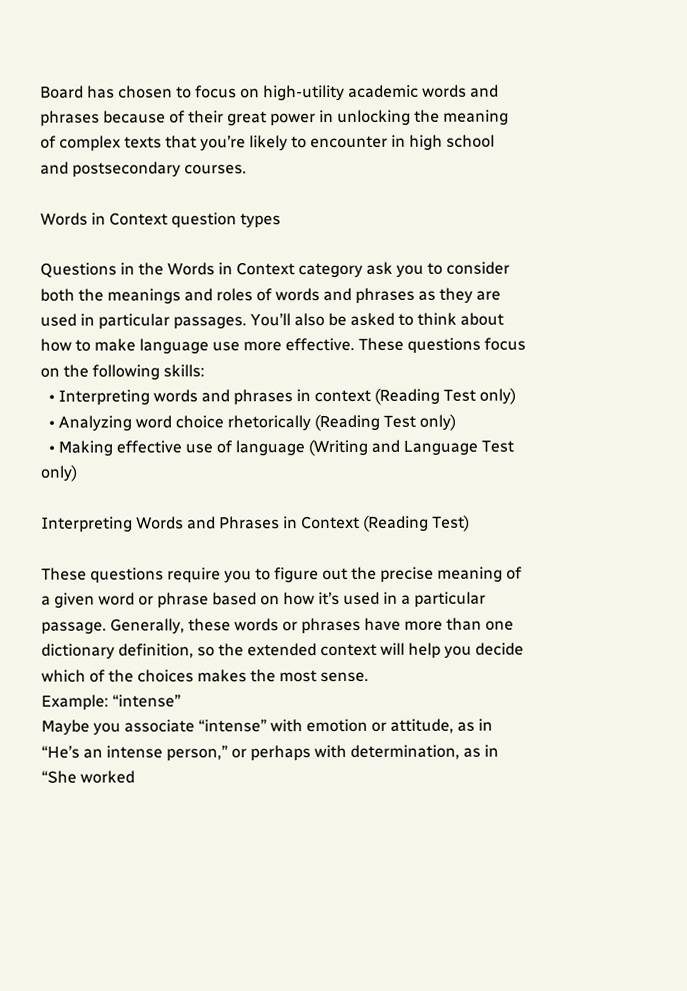Board has chosen to focus on high-utility academic words and phrases because of their great power in unlocking the meaning of complex texts that you’re likely to encounter in high school and postsecondary courses.

Words in Context question types

Questions in the Words in Context category ask you to consider both the meanings and roles of words and phrases as they are used in particular passages. You’ll also be asked to think about how to make language use more effective. These questions focus on the following skills:
  • Interpreting words and phrases in context (Reading Test only)
  • Analyzing word choice rhetorically (Reading Test only)
  • Making effective use of language (Writing and Language Test only)

Interpreting Words and Phrases in Context (Reading Test)

These questions require you to figure out the precise meaning of a given word or phrase based on how it’s used in a particular passage. Generally, these words or phrases have more than one dictionary definition, so the extended context will help you decide which of the choices makes the most sense.
Example: “intense”
Maybe you associate “intense” with emotion or attitude, as in “He’s an intense person,” or perhaps with determination, as in “She worked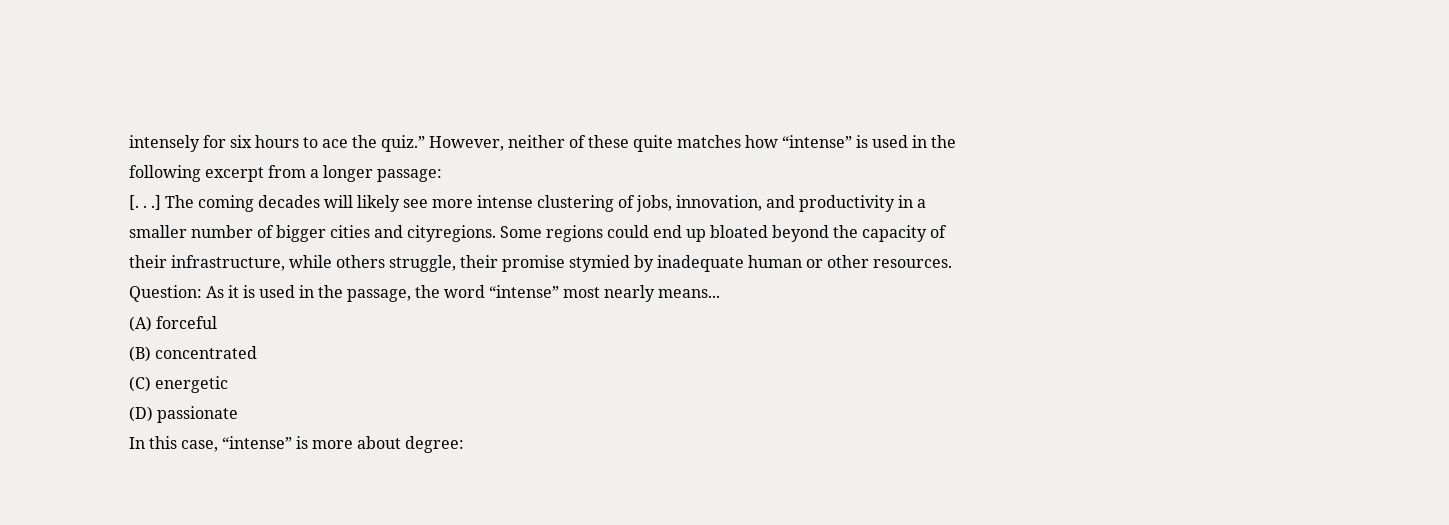intensely for six hours to ace the quiz.” However, neither of these quite matches how “intense” is used in the following excerpt from a longer passage:
[. . .] The coming decades will likely see more intense clustering of jobs, innovation, and productivity in a smaller number of bigger cities and cityregions. Some regions could end up bloated beyond the capacity of their infrastructure, while others struggle, their promise stymied by inadequate human or other resources.
Question: As it is used in the passage, the word “intense” most nearly means...
(A) forceful
(B) concentrated
(C) energetic
(D) passionate
In this case, “intense” is more about degree: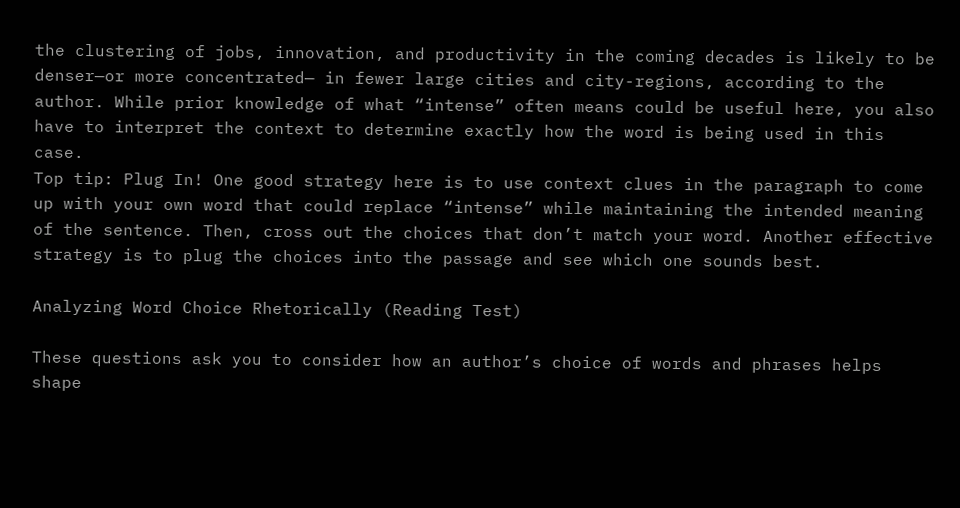the clustering of jobs, innovation, and productivity in the coming decades is likely to be denser—or more concentrated— in fewer large cities and city-regions, according to the author. While prior knowledge of what “intense” often means could be useful here, you also have to interpret the context to determine exactly how the word is being used in this case.
Top tip: Plug In! One good strategy here is to use context clues in the paragraph to come up with your own word that could replace “intense” while maintaining the intended meaning of the sentence. Then, cross out the choices that don’t match your word. Another effective strategy is to plug the choices into the passage and see which one sounds best.

Analyzing Word Choice Rhetorically (Reading Test)

These questions ask you to consider how an author’s choice of words and phrases helps shape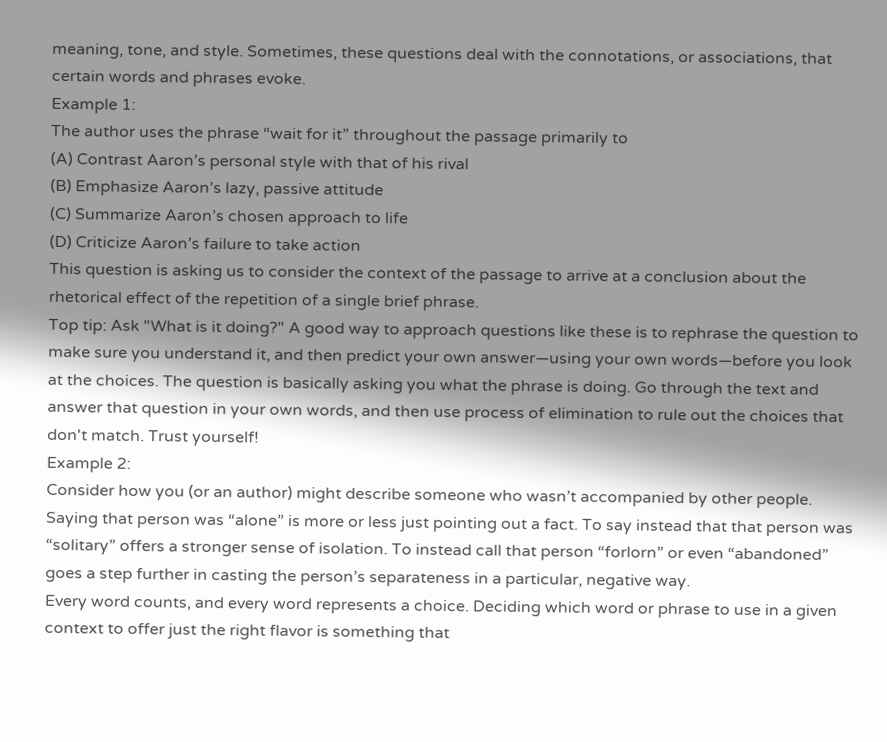meaning, tone, and style. Sometimes, these questions deal with the connotations, or associations, that certain words and phrases evoke.
Example 1:
The author uses the phrase “wait for it” throughout the passage primarily to
(A) Contrast Aaron’s personal style with that of his rival
(B) Emphasize Aaron’s lazy, passive attitude
(C) Summarize Aaron’s chosen approach to life
(D) Criticize Aaron’s failure to take action
This question is asking us to consider the context of the passage to arrive at a conclusion about the rhetorical effect of the repetition of a single brief phrase.
Top tip: Ask "What is it doing?" A good way to approach questions like these is to rephrase the question to make sure you understand it, and then predict your own answer—using your own words—before you look at the choices. The question is basically asking you what the phrase is doing. Go through the text and answer that question in your own words, and then use process of elimination to rule out the choices that don't match. Trust yourself!
Example 2:
Consider how you (or an author) might describe someone who wasn’t accompanied by other people. Saying that person was “alone” is more or less just pointing out a fact. To say instead that that person was “solitary” offers a stronger sense of isolation. To instead call that person “forlorn” or even “abandoned” goes a step further in casting the person’s separateness in a particular, negative way.
Every word counts, and every word represents a choice. Deciding which word or phrase to use in a given context to offer just the right flavor is something that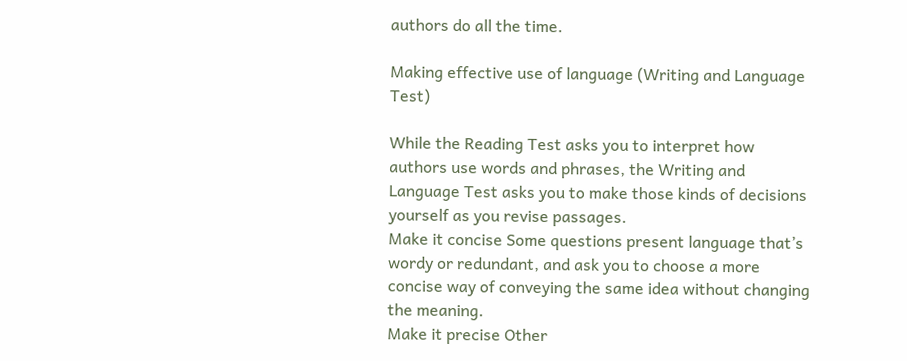authors do all the time.

Making effective use of language (Writing and Language Test)

While the Reading Test asks you to interpret how authors use words and phrases, the Writing and Language Test asks you to make those kinds of decisions yourself as you revise passages.
Make it concise Some questions present language that’s wordy or redundant, and ask you to choose a more concise way of conveying the same idea without changing the meaning.
Make it precise Other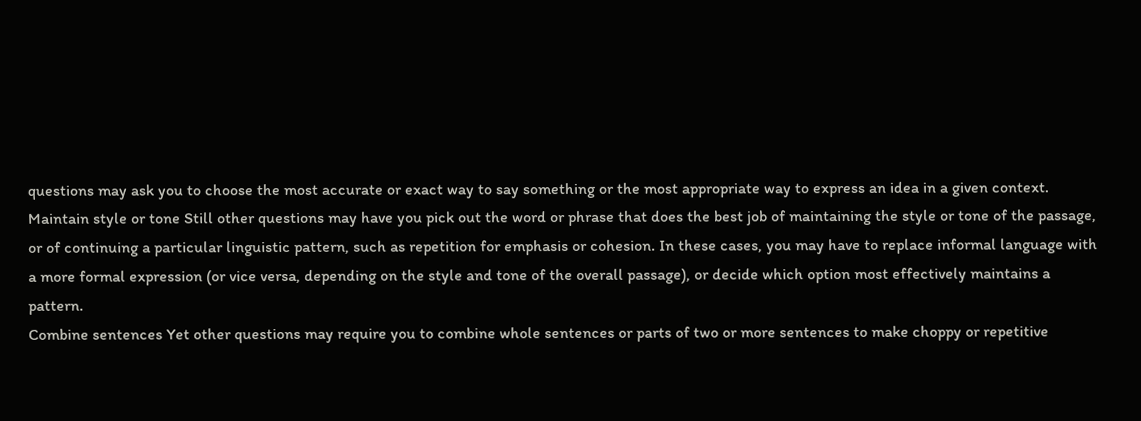questions may ask you to choose the most accurate or exact way to say something or the most appropriate way to express an idea in a given context.
Maintain style or tone Still other questions may have you pick out the word or phrase that does the best job of maintaining the style or tone of the passage, or of continuing a particular linguistic pattern, such as repetition for emphasis or cohesion. In these cases, you may have to replace informal language with a more formal expression (or vice versa, depending on the style and tone of the overall passage), or decide which option most effectively maintains a pattern.
Combine sentences Yet other questions may require you to combine whole sentences or parts of two or more sentences to make choppy or repetitive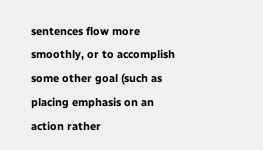sentences flow more smoothly, or to accomplish some other goal (such as placing emphasis on an action rather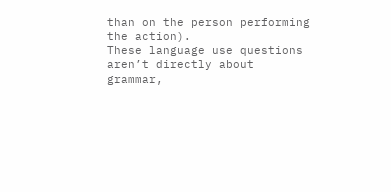than on the person performing the action).
These language use questions aren’t directly about grammar,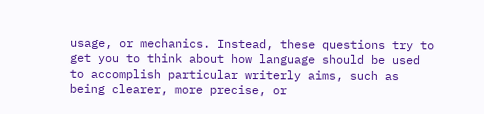usage, or mechanics. Instead, these questions try to get you to think about how language should be used to accomplish particular writerly aims, such as being clearer, more precise, or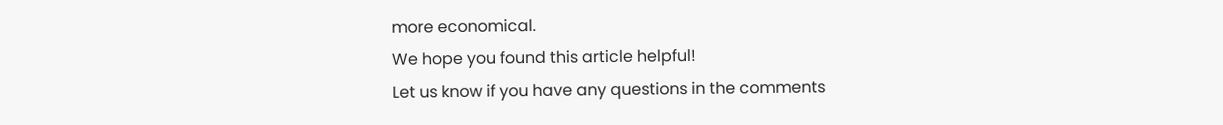more economical.
We hope you found this article helpful!
Let us know if you have any questions in the comments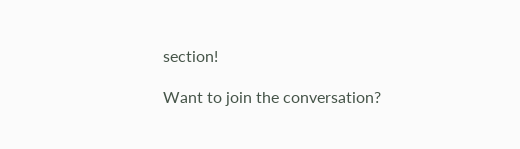section!

Want to join the conversation?